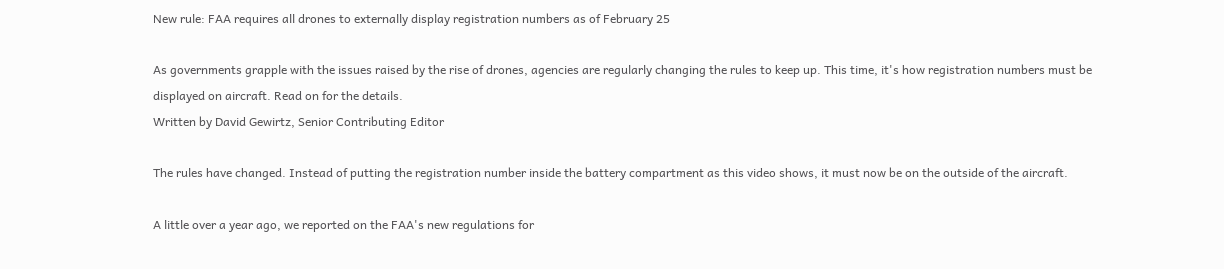New rule: FAA requires all drones to externally display registration numbers as of February 25

As governments grapple with the issues raised by the rise of drones, agencies are regularly changing the rules to keep up. This time, it's how registration numbers must be displayed on aircraft. Read on for the details.
Written by David Gewirtz, Senior Contributing Editor

The rules have changed. Instead of putting the registration number inside the battery compartment as this video shows, it must now be on the outside of the aircraft.

A little over a year ago, we reported on the FAA's new regulations for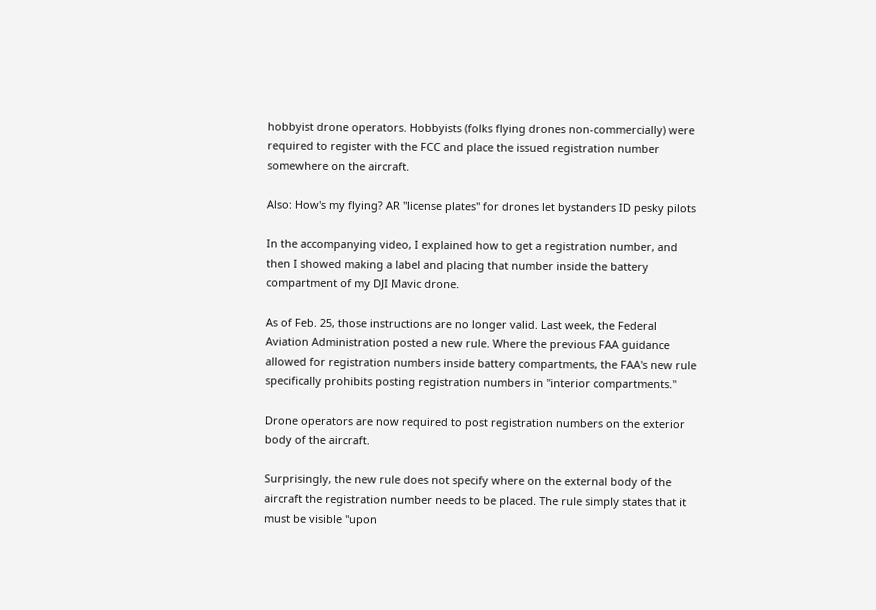hobbyist drone operators. Hobbyists (folks flying drones non-commercially) were required to register with the FCC and place the issued registration number somewhere on the aircraft.

Also: How's my flying? AR "license plates" for drones let bystanders ID pesky pilots

In the accompanying video, I explained how to get a registration number, and then I showed making a label and placing that number inside the battery compartment of my DJI Mavic drone.

As of Feb. 25, those instructions are no longer valid. Last week, the Federal Aviation Administration posted a new rule. Where the previous FAA guidance allowed for registration numbers inside battery compartments, the FAA's new rule specifically prohibits posting registration numbers in "interior compartments."

Drone operators are now required to post registration numbers on the exterior body of the aircraft.

Surprisingly, the new rule does not specify where on the external body of the aircraft the registration number needs to be placed. The rule simply states that it must be visible "upon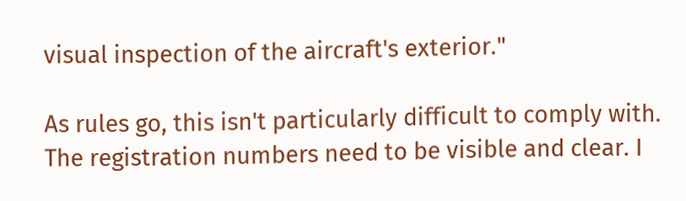visual inspection of the aircraft's exterior."

As rules go, this isn't particularly difficult to comply with. The registration numbers need to be visible and clear. I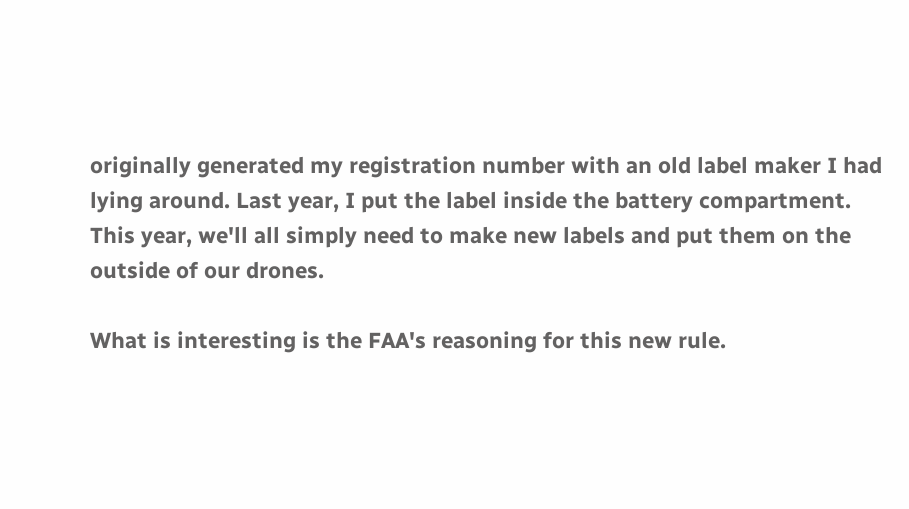originally generated my registration number with an old label maker I had lying around. Last year, I put the label inside the battery compartment. This year, we'll all simply need to make new labels and put them on the outside of our drones.

What is interesting is the FAA's reasoning for this new rule.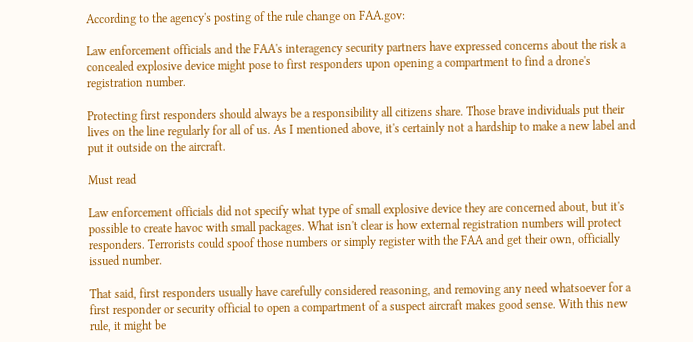According to the agency's posting of the rule change on FAA.gov:

Law enforcement officials and the FAA's interagency security partners have expressed concerns about the risk a concealed explosive device might pose to first responders upon opening a compartment to find a drone's registration number.

Protecting first responders should always be a responsibility all citizens share. Those brave individuals put their lives on the line regularly for all of us. As I mentioned above, it's certainly not a hardship to make a new label and put it outside on the aircraft.

Must read

Law enforcement officials did not specify what type of small explosive device they are concerned about, but it's possible to create havoc with small packages. What isn't clear is how external registration numbers will protect responders. Terrorists could spoof those numbers or simply register with the FAA and get their own, officially issued number.

That said, first responders usually have carefully considered reasoning, and removing any need whatsoever for a first responder or security official to open a compartment of a suspect aircraft makes good sense. With this new rule, it might be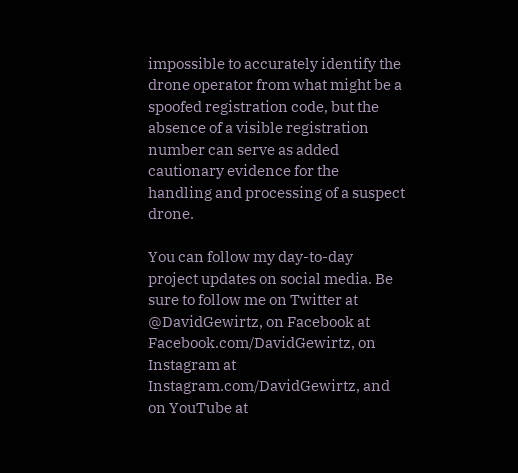impossible to accurately identify the drone operator from what might be a spoofed registration code, but the absence of a visible registration number can serve as added cautionary evidence for the handling and processing of a suspect drone.

You can follow my day-to-day project updates on social media. Be sure to follow me on Twitter at @DavidGewirtz, on Facebook at Facebook.com/DavidGewirtz, on Instagram at Instagram.com/DavidGewirtz, and on YouTube at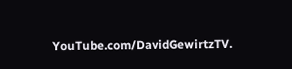YouTube.com/DavidGewirtzTV.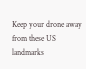Keep your drone away from these US landmarks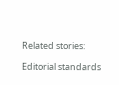Related stories:

Editorial standards